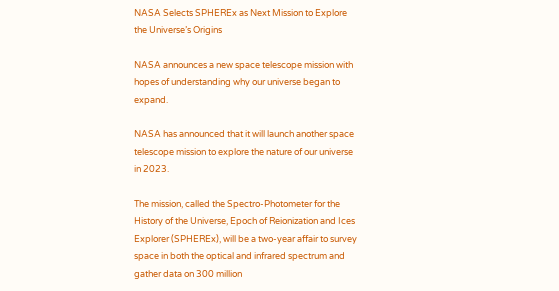NASA Selects SPHEREx as Next Mission to Explore the Universe’s Origins

NASA announces a new space telescope mission with hopes of understanding why our universe began to expand.

NASA has announced that it will launch another space telescope mission to explore the nature of our universe in 2023.

The mission, called the Spectro-Photometer for the History of the Universe, Epoch of Reionization and Ices Explorer (SPHEREx), will be a two-year affair to survey space in both the optical and infrared spectrum and gather data on 300 million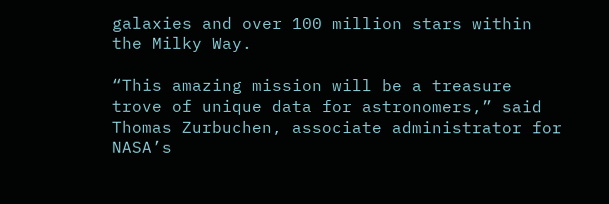galaxies and over 100 million stars within the Milky Way.

“This amazing mission will be a treasure trove of unique data for astronomers,” said Thomas Zurbuchen, associate administrator for NASA’s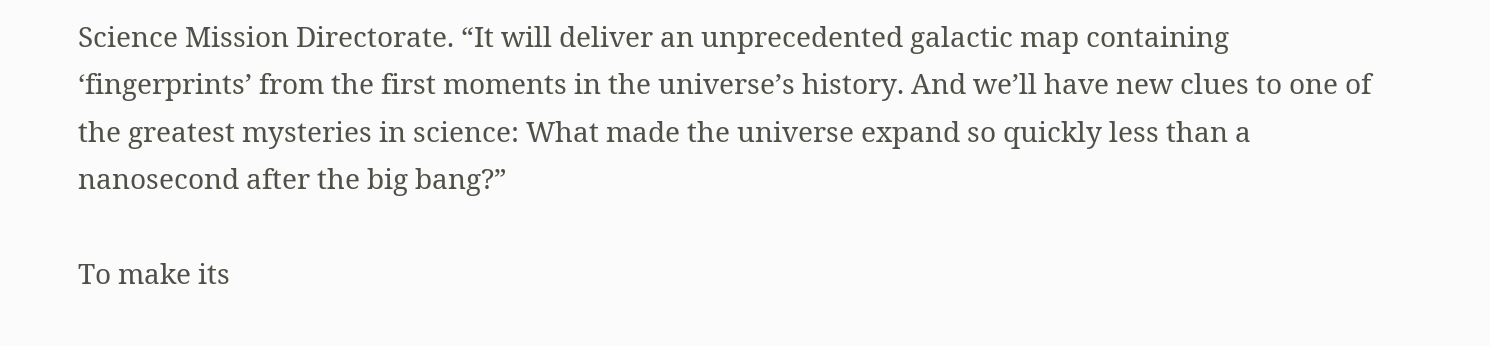Science Mission Directorate. “It will deliver an unprecedented galactic map containing ‘fingerprints’ from the first moments in the universe’s history. And we’ll have new clues to one of the greatest mysteries in science: What made the universe expand so quickly less than a nanosecond after the big bang?”

To make its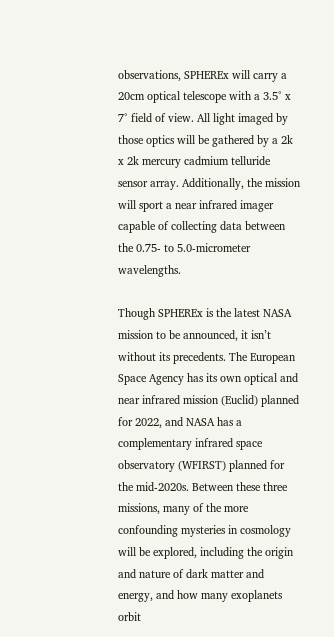observations, SPHEREx will carry a 20cm optical telescope with a 3.5° x 7° field of view. All light imaged by those optics will be gathered by a 2k x 2k mercury cadmium telluride sensor array. Additionally, the mission will sport a near infrared imager capable of collecting data between the 0.75- to 5.0-micrometer wavelengths.

Though SPHEREx is the latest NASA mission to be announced, it isn’t without its precedents. The European Space Agency has its own optical and near infrared mission (Euclid) planned for 2022, and NASA has a complementary infrared space observatory (WFIRST) planned for the mid-2020s. Between these three missions, many of the more confounding mysteries in cosmology will be explored, including the origin and nature of dark matter and energy, and how many exoplanets orbit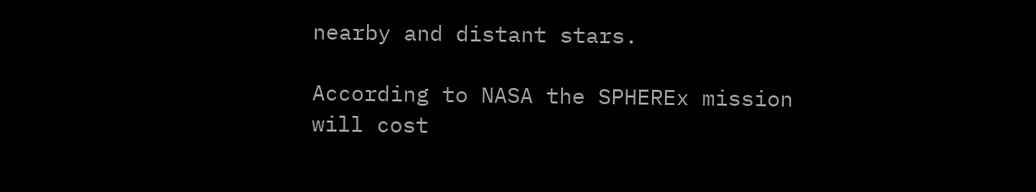nearby and distant stars.

According to NASA the SPHEREx mission will cost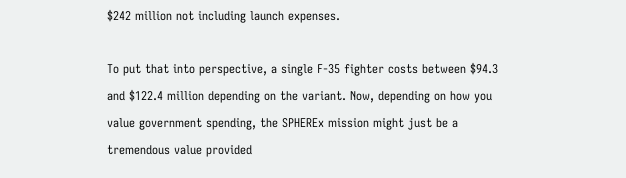$242 million not including launch expenses.

To put that into perspective, a single F-35 fighter costs between $94.3 and $122.4 million depending on the variant. Now, depending on how you value government spending, the SPHEREx mission might just be a tremendous value provided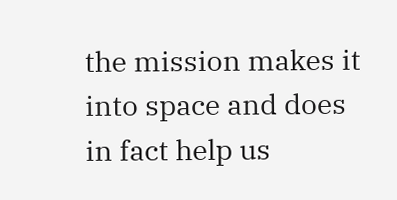the mission makes it into space and does in fact help us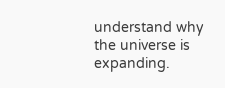understand why the universe is expanding.